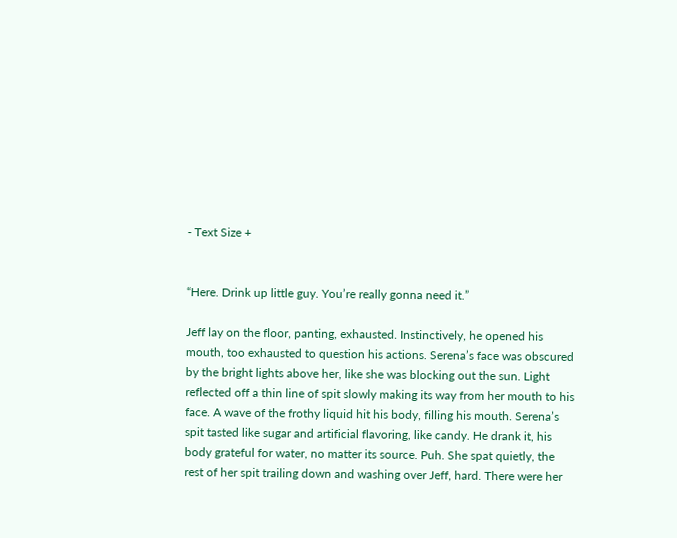- Text Size +


“Here. Drink up little guy. You’re really gonna need it.”

Jeff lay on the floor, panting, exhausted. Instinctively, he opened his mouth, too exhausted to question his actions. Serena’s face was obscured by the bright lights above her, like she was blocking out the sun. Light reflected off a thin line of spit slowly making its way from her mouth to his face. A wave of the frothy liquid hit his body, filling his mouth. Serena’s spit tasted like sugar and artificial flavoring, like candy. He drank it, his body grateful for water, no matter its source. Puh. She spat quietly, the rest of her spit trailing down and washing over Jeff, hard. There were her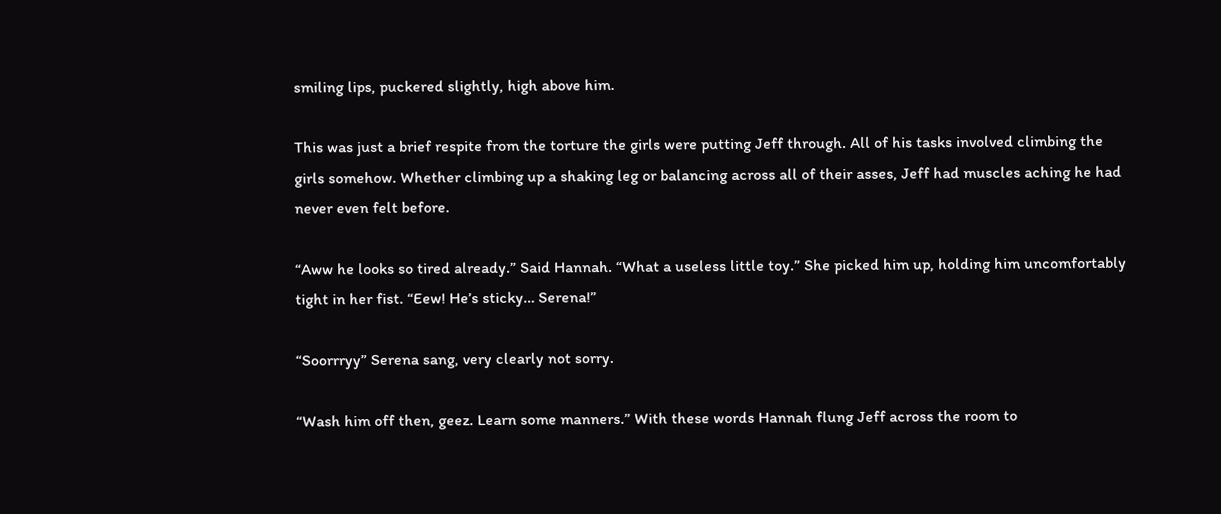smiling lips, puckered slightly, high above him.

This was just a brief respite from the torture the girls were putting Jeff through. All of his tasks involved climbing the girls somehow. Whether climbing up a shaking leg or balancing across all of their asses, Jeff had muscles aching he had never even felt before.

“Aww he looks so tired already.” Said Hannah. “What a useless little toy.” She picked him up, holding him uncomfortably tight in her fist. “Eew! He’s sticky… Serena!”

“Soorrryy” Serena sang, very clearly not sorry.

“Wash him off then, geez. Learn some manners.” With these words Hannah flung Jeff across the room to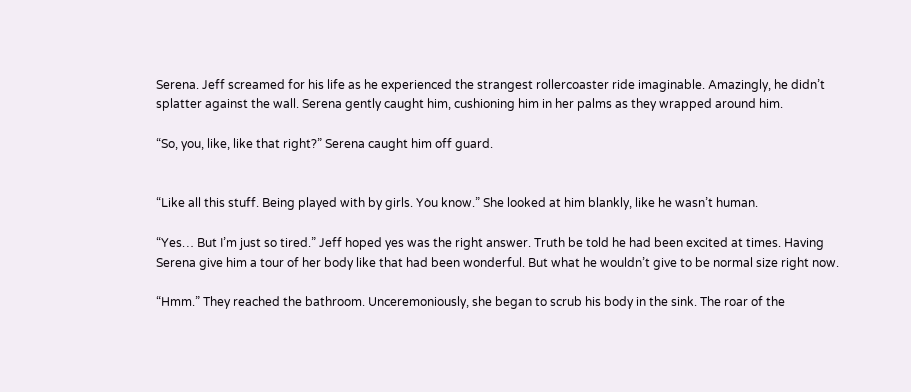Serena. Jeff screamed for his life as he experienced the strangest rollercoaster ride imaginable. Amazingly, he didn’t splatter against the wall. Serena gently caught him, cushioning him in her palms as they wrapped around him.

“So, you, like, like that right?” Serena caught him off guard.


“Like all this stuff. Being played with by girls. You know.” She looked at him blankly, like he wasn’t human.

“Yes… But I’m just so tired.” Jeff hoped yes was the right answer. Truth be told he had been excited at times. Having Serena give him a tour of her body like that had been wonderful. But what he wouldn’t give to be normal size right now.

“Hmm.” They reached the bathroom. Unceremoniously, she began to scrub his body in the sink. The roar of the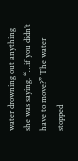water drowning out anything she was saying. “…if you didn’t have to move?” The water stopped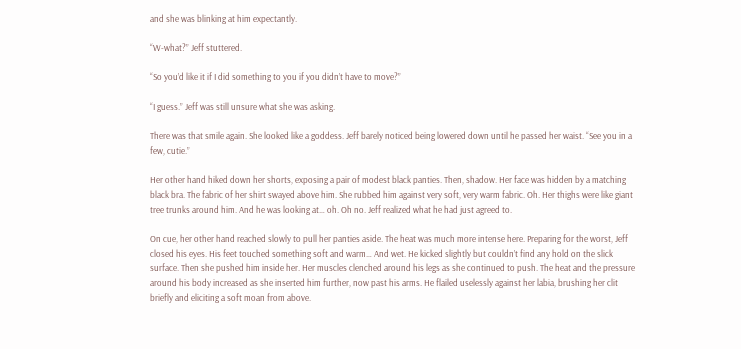and she was blinking at him expectantly.

“W-what?” Jeff stuttered.

“So you’d like it if I did something to you if you didn’t have to move?”

“I guess.” Jeff was still unsure what she was asking.

There was that smile again. She looked like a goddess. Jeff barely noticed being lowered down until he passed her waist. “See you in a few, cutie.”

Her other hand hiked down her shorts, exposing a pair of modest black panties. Then, shadow. Her face was hidden by a matching black bra. The fabric of her shirt swayed above him. She rubbed him against very soft, very warm fabric. Oh. Her thighs were like giant tree trunks around him. And he was looking at… oh. Oh no. Jeff realized what he had just agreed to.

On cue, her other hand reached slowly to pull her panties aside. The heat was much more intense here. Preparing for the worst, Jeff closed his eyes. His feet touched something soft and warm… And wet. He kicked slightly but couldn’t find any hold on the slick surface. Then she pushed him inside her. Her muscles clenched around his legs as she continued to push. The heat and the pressure around his body increased as she inserted him further, now past his arms. He flailed uselessly against her labia, brushing her clit briefly and eliciting a soft moan from above.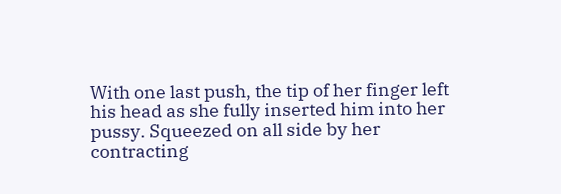With one last push, the tip of her finger left his head as she fully inserted him into her pussy. Squeezed on all side by her contracting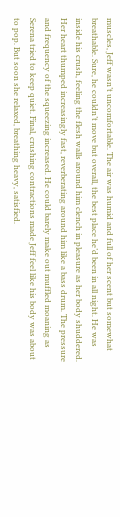muscles, Jeff wasn’t uncomfortable. The air was humid and full of her scent but somewhat breathable. Sure, he couldn’t move but overall, the best place he’d been in all night. He was inside his crush, feeling the flesh walls around him clench in pleasure as her body shuddered. Her heart thumped increasingly fast, reverberating around him like a bass drum. The pressure and frequency of the squeezing increased. He could barely make out muffled moaning as Serena tried to keep quiet. Final, crushing contractions made Jeff feel like his body was about to pop. But soon she relaxed, breathing heavy, satisfied.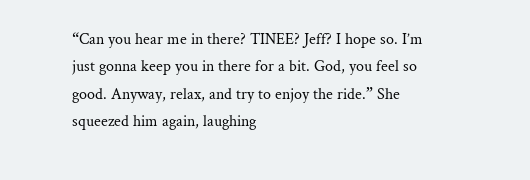“Can you hear me in there? TINEE? Jeff? I hope so. I’m just gonna keep you in there for a bit. God, you feel so good. Anyway, relax, and try to enjoy the ride.” She squeezed him again, laughing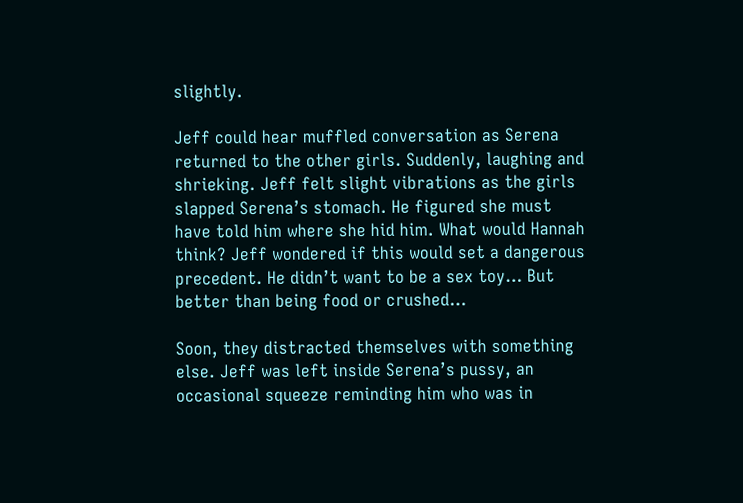slightly.

Jeff could hear muffled conversation as Serena returned to the other girls. Suddenly, laughing and shrieking. Jeff felt slight vibrations as the girls slapped Serena’s stomach. He figured she must have told him where she hid him. What would Hannah think? Jeff wondered if this would set a dangerous precedent. He didn’t want to be a sex toy… But better than being food or crushed…

Soon, they distracted themselves with something else. Jeff was left inside Serena’s pussy, an occasional squeeze reminding him who was in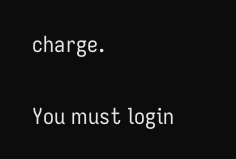charge.


You must login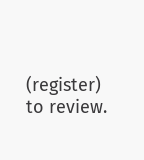(register) to review.